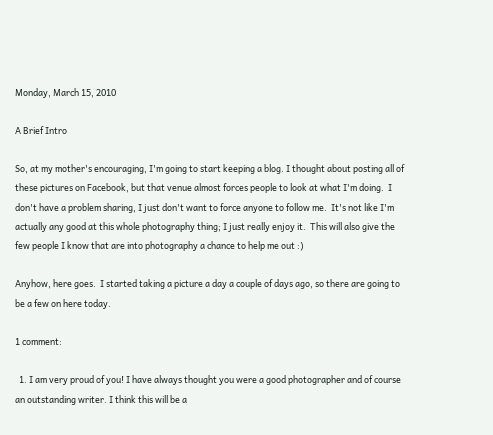Monday, March 15, 2010

A Brief Intro

So, at my mother's encouraging, I'm going to start keeping a blog. I thought about posting all of these pictures on Facebook, but that venue almost forces people to look at what I'm doing.  I don't have a problem sharing, I just don't want to force anyone to follow me.  It's not like I'm actually any good at this whole photography thing; I just really enjoy it.  This will also give the few people I know that are into photography a chance to help me out :)

Anyhow, here goes.  I started taking a picture a day a couple of days ago, so there are going to be a few on here today.

1 comment:

  1. I am very proud of you! I have always thought you were a good photographer and of course an outstanding writer. I think this will be a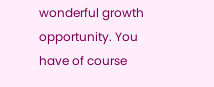wonderful growth opportunity. You have of course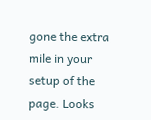gone the extra mile in your setup of the page. Looks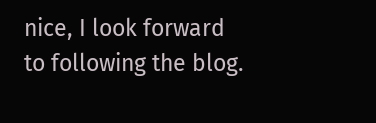nice, I look forward to following the blog.